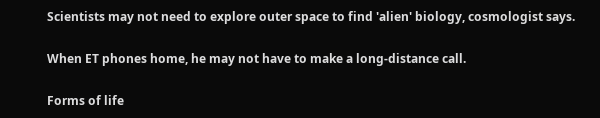Scientists may not need to explore outer space to find 'alien' biology, cosmologist says.

When ET phones home, he may not have to make a long-distance call.

Forms of life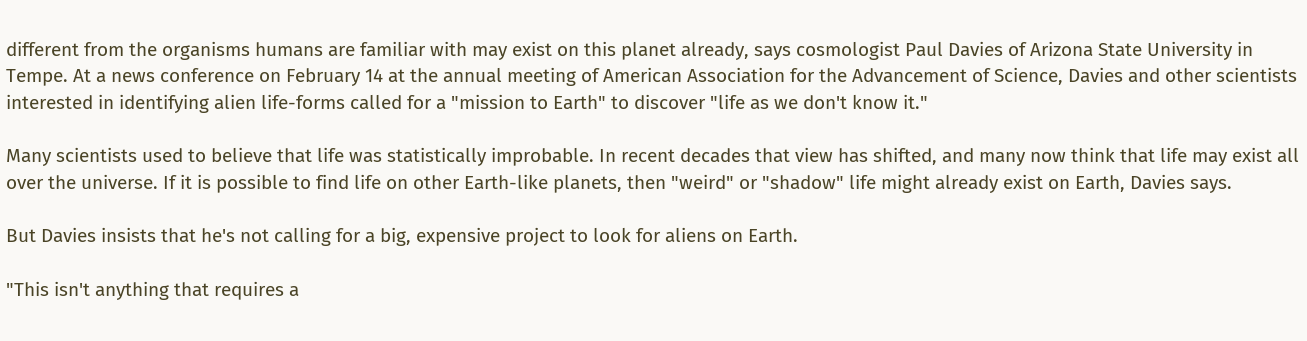different from the organisms humans are familiar with may exist on this planet already, says cosmologist Paul Davies of Arizona State University in Tempe. At a news conference on February 14 at the annual meeting of American Association for the Advancement of Science, Davies and other scientists interested in identifying alien life-forms called for a "mission to Earth" to discover "life as we don't know it."

Many scientists used to believe that life was statistically improbable. In recent decades that view has shifted, and many now think that life may exist all over the universe. If it is possible to find life on other Earth-like planets, then "weird" or "shadow" life might already exist on Earth, Davies says.

But Davies insists that he's not calling for a big, expensive project to look for aliens on Earth.

"This isn't anything that requires a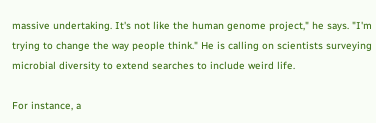massive undertaking. It's not like the human genome project," he says. "I'm trying to change the way people think." He is calling on scientists surveying microbial diversity to extend searches to include weird life.

For instance, a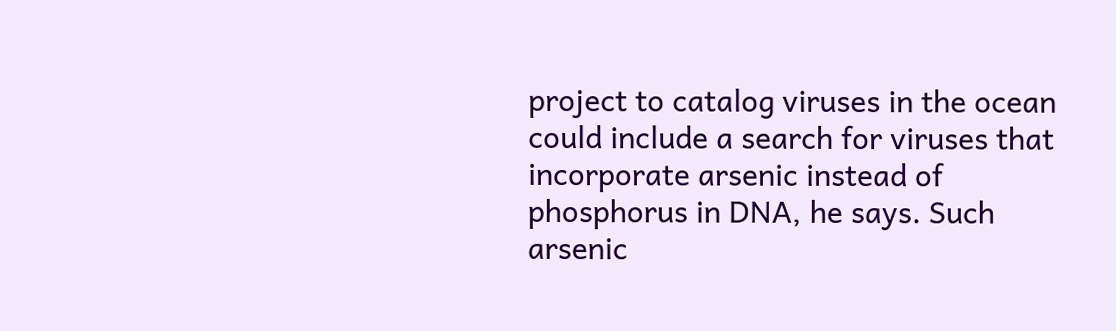project to catalog viruses in the ocean could include a search for viruses that incorporate arsenic instead of phosphorus in DNA, he says. Such arsenic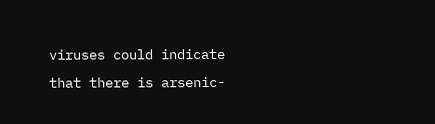viruses could indicate that there is arsenic-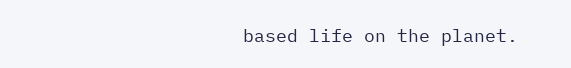based life on the planet.